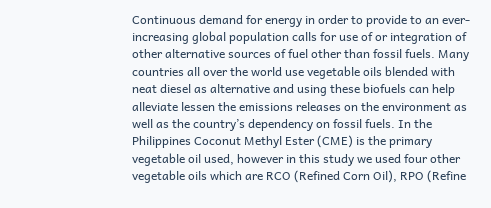Continuous demand for energy in order to provide to an ever-increasing global population calls for use of or integration of other alternative sources of fuel other than fossil fuels. Many countries all over the world use vegetable oils blended with neat diesel as alternative and using these biofuels can help alleviate lessen the emissions releases on the environment as well as the country’s dependency on fossil fuels. In the Philippines Coconut Methyl Ester (CME) is the primary vegetable oil used, however in this study we used four other vegetable oils which are RCO (Refined Corn Oil), RPO (Refine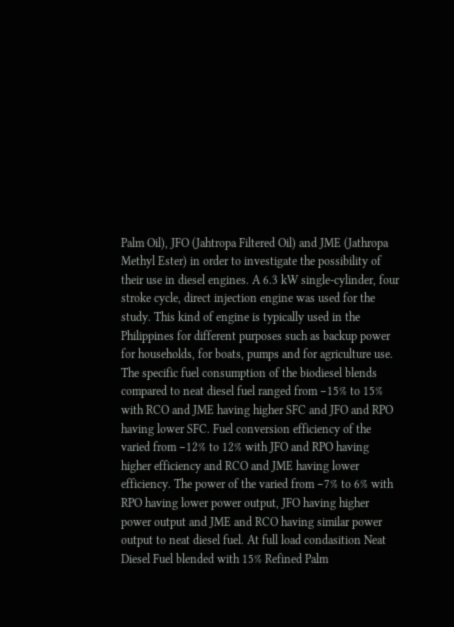Palm Oil), JFO (Jahtropa Filtered Oil) and JME (Jathropa Methyl Ester) in order to investigate the possibility of their use in diesel engines. A 6.3 kW single-cylinder, four stroke cycle, direct injection engine was used for the study. This kind of engine is typically used in the Philippines for different purposes such as backup power for households, for boats, pumps and for agriculture use. The specific fuel consumption of the biodiesel blends compared to neat diesel fuel ranged from −15% to 15% with RCO and JME having higher SFC and JFO and RPO having lower SFC. Fuel conversion efficiency of the varied from −12% to 12% with JFO and RPO having higher efficiency and RCO and JME having lower efficiency. The power of the varied from −7% to 6% with RPO having lower power output, JFO having higher power output and JME and RCO having similar power output to neat diesel fuel. At full load condasition Neat Diesel Fuel blended with 15% Refined Palm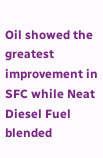Oil showed the greatest improvement in SFC while Neat Diesel Fuel blended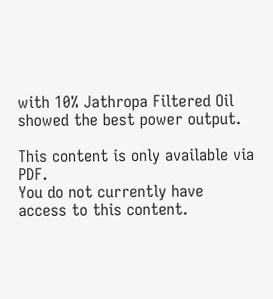with 10% Jathropa Filtered Oil showed the best power output.

This content is only available via PDF.
You do not currently have access to this content.